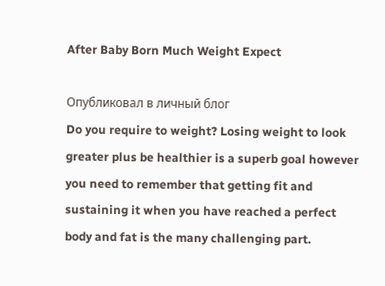After Baby Born Much Weight Expect

Опубликовал в личный блог
Do you require to weight? Losing weight to look greater plus be healthier is a superb goal however you need to remember that getting fit and sustaining it when you have reached a perfect body and fat is the many challenging part.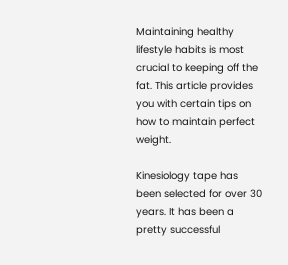Maintaining healthy lifestyle habits is most crucial to keeping off the fat. This article provides you with certain tips on how to maintain perfect weight.

Kinesiology tape has been selected for over 30 years. It has been a pretty successful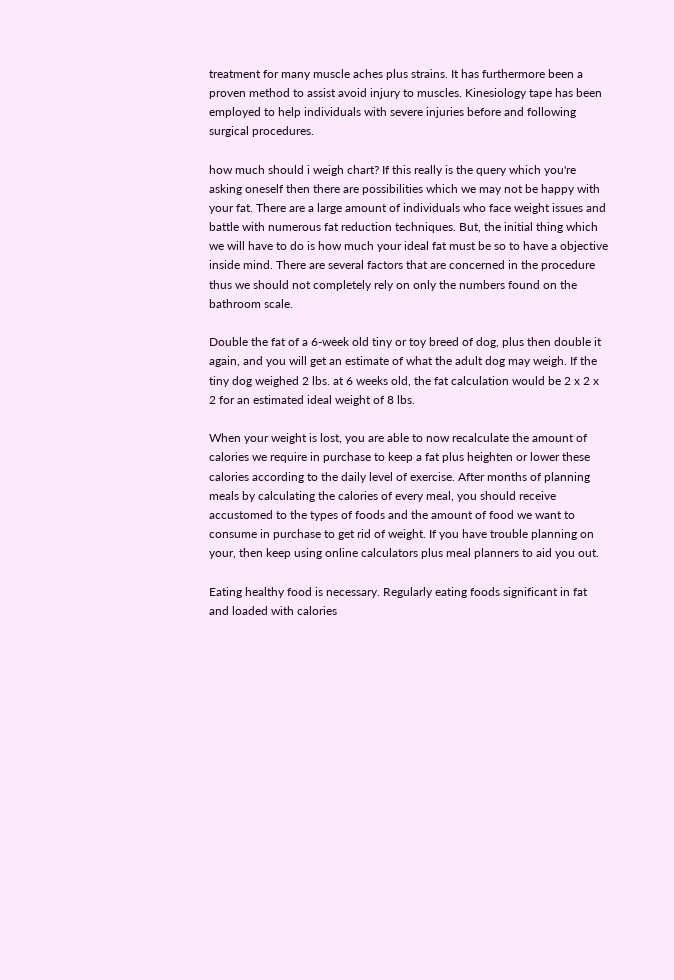treatment for many muscle aches plus strains. It has furthermore been a proven method to assist avoid injury to muscles. Kinesiology tape has been employed to help individuals with severe injuries before and following surgical procedures.

how much should i weigh chart? If this really is the query which you're asking oneself then there are possibilities which we may not be happy with your fat. There are a large amount of individuals who face weight issues and battle with numerous fat reduction techniques. But, the initial thing which we will have to do is how much your ideal fat must be so to have a objective inside mind. There are several factors that are concerned in the procedure thus we should not completely rely on only the numbers found on the bathroom scale.

Double the fat of a 6-week old tiny or toy breed of dog, plus then double it again, and you will get an estimate of what the adult dog may weigh. If the tiny dog weighed 2 lbs. at 6 weeks old, the fat calculation would be 2 x 2 x 2 for an estimated ideal weight of 8 lbs.

When your weight is lost, you are able to now recalculate the amount of calories we require in purchase to keep a fat plus heighten or lower these calories according to the daily level of exercise. After months of planning meals by calculating the calories of every meal, you should receive accustomed to the types of foods and the amount of food we want to consume in purchase to get rid of weight. If you have trouble planning on your, then keep using online calculators plus meal planners to aid you out.

Eating healthy food is necessary. Regularly eating foods significant in fat and loaded with calories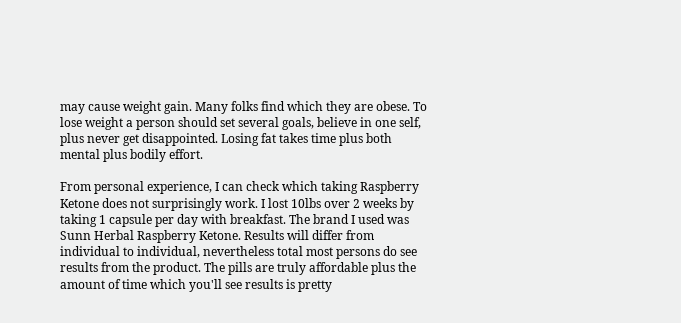may cause weight gain. Many folks find which they are obese. To lose weight a person should set several goals, believe in one self, plus never get disappointed. Losing fat takes time plus both mental plus bodily effort.

From personal experience, I can check which taking Raspberry Ketone does not surprisingly work. I lost 10lbs over 2 weeks by taking 1 capsule per day with breakfast. The brand I used was Sunn Herbal Raspberry Ketone. Results will differ from individual to individual, nevertheless total most persons do see results from the product. The pills are truly affordable plus the amount of time which you'll see results is pretty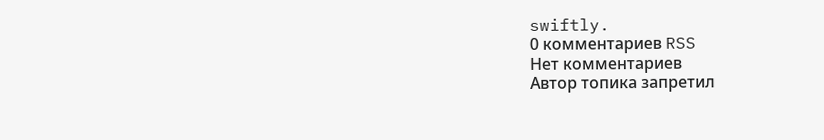swiftly.
0 комментариев RSS
Нет комментариев
Автор топика запретил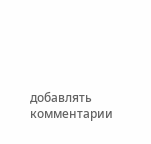добавлять комментарии